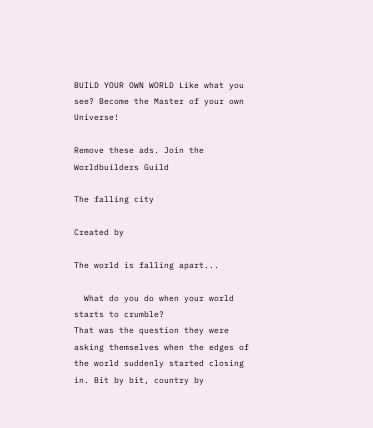BUILD YOUR OWN WORLD Like what you see? Become the Master of your own Universe!

Remove these ads. Join the Worldbuilders Guild

The falling city

Created by

The world is falling apart...

  What do you do when your world starts to crumble?
That was the question they were asking themselves when the edges of the world suddenly started closing in. Bit by bit, country by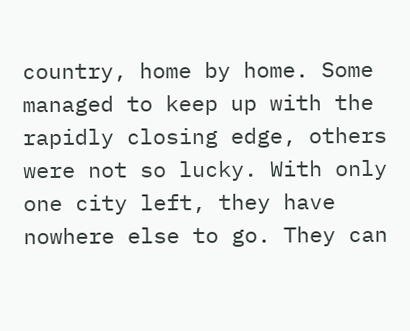country, home by home. Some managed to keep up with the rapidly closing edge, others were not so lucky. With only one city left, they have nowhere else to go. They can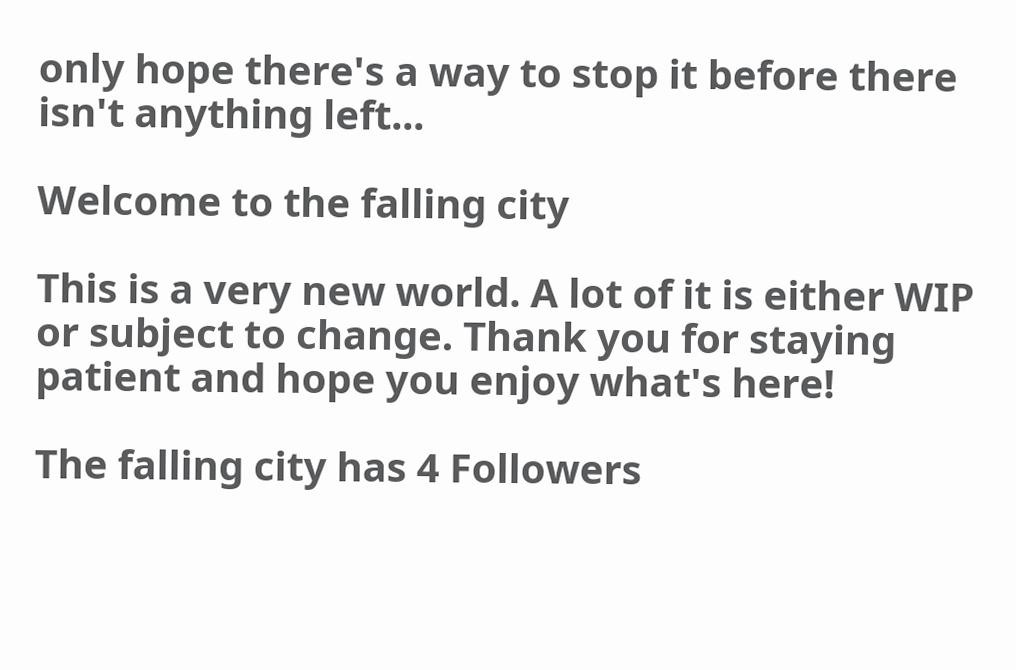only hope there's a way to stop it before there isn't anything left...

Welcome to the falling city

This is a very new world. A lot of it is either WIP or subject to change. Thank you for staying patient and hope you enjoy what's here!

The falling city has 4 Followers